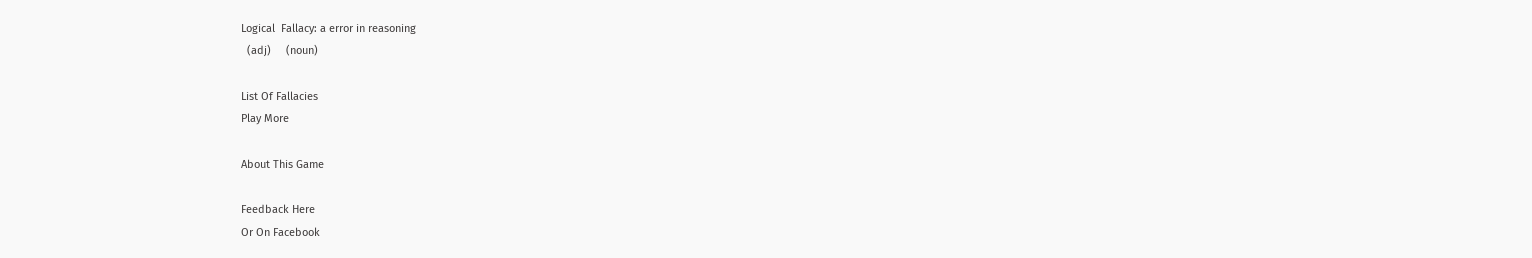Logical  Fallacy: a error in reasoning
  (adj)     (noun)

List Of Fallacies
Play More

About This Game

Feedback Here
Or On Facebook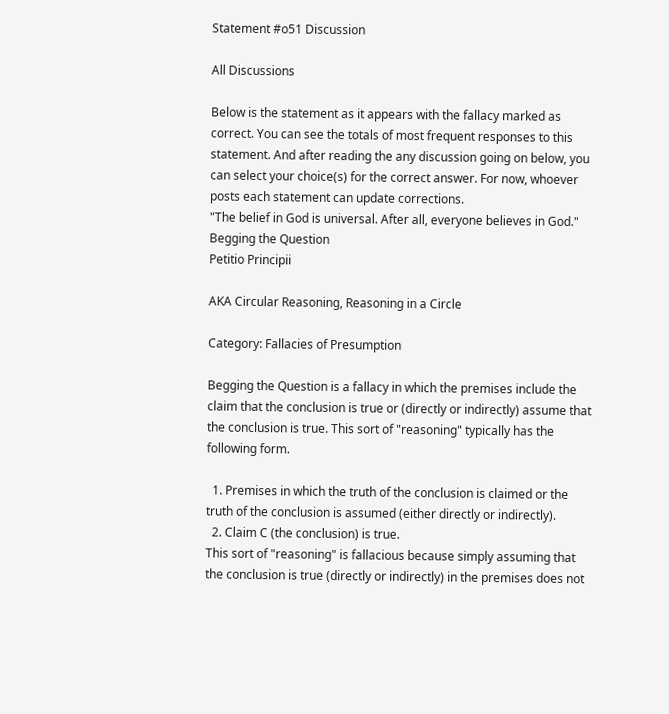Statement #o51 Discussion

All Discussions

Below is the statement as it appears with the fallacy marked as correct. You can see the totals of most frequent responses to this statement. And after reading the any discussion going on below, you can select your choice(s) for the correct answer. For now, whoever posts each statement can update corrections.
"The belief in God is universal. After all, everyone believes in God."
Begging the Question
Petitio Principii

AKA Circular Reasoning, Reasoning in a Circle

Category: Fallacies of Presumption

Begging the Question is a fallacy in which the premises include the claim that the conclusion is true or (directly or indirectly) assume that the conclusion is true. This sort of "reasoning" typically has the following form.

  1. Premises in which the truth of the conclusion is claimed or the truth of the conclusion is assumed (either directly or indirectly).
  2. Claim C (the conclusion) is true.
This sort of "reasoning" is fallacious because simply assuming that the conclusion is true (directly or indirectly) in the premises does not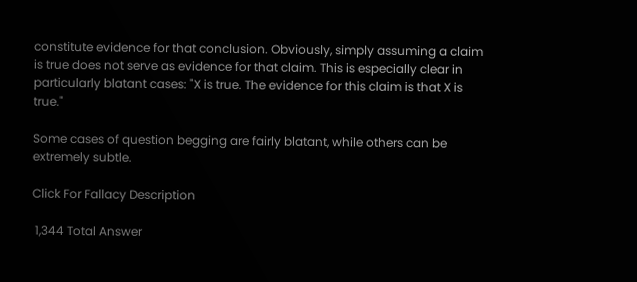constitute evidence for that conclusion. Obviously, simply assuming a claim is true does not serve as evidence for that claim. This is especially clear in particularly blatant cases: "X is true. The evidence for this claim is that X is true."

Some cases of question begging are fairly blatant, while others can be extremely subtle.

Click For Fallacy Description

 1,344 Total Answer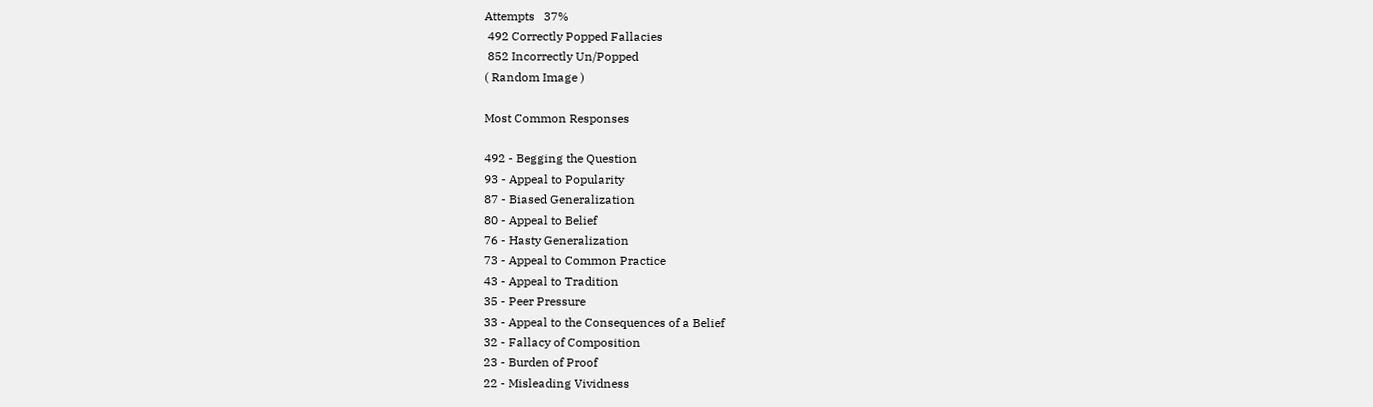Attempts   37%
 492 Correctly Popped Fallacies
 852 Incorrectly Un/Popped
( Random Image )

Most Common Responses

492 - Begging the Question
93 - Appeal to Popularity
87 - Biased Generalization
80 - Appeal to Belief
76 - Hasty Generalization
73 - Appeal to Common Practice
43 - Appeal to Tradition
35 - Peer Pressure
33 - Appeal to the Consequences of a Belief
32 - Fallacy of Composition
23 - Burden of Proof
22 - Misleading Vividness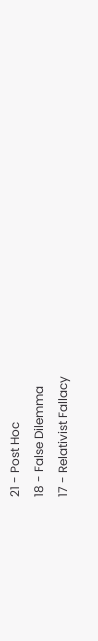21 - Post Hoc
18 - False Dilemma
17 - Relativist Fallacy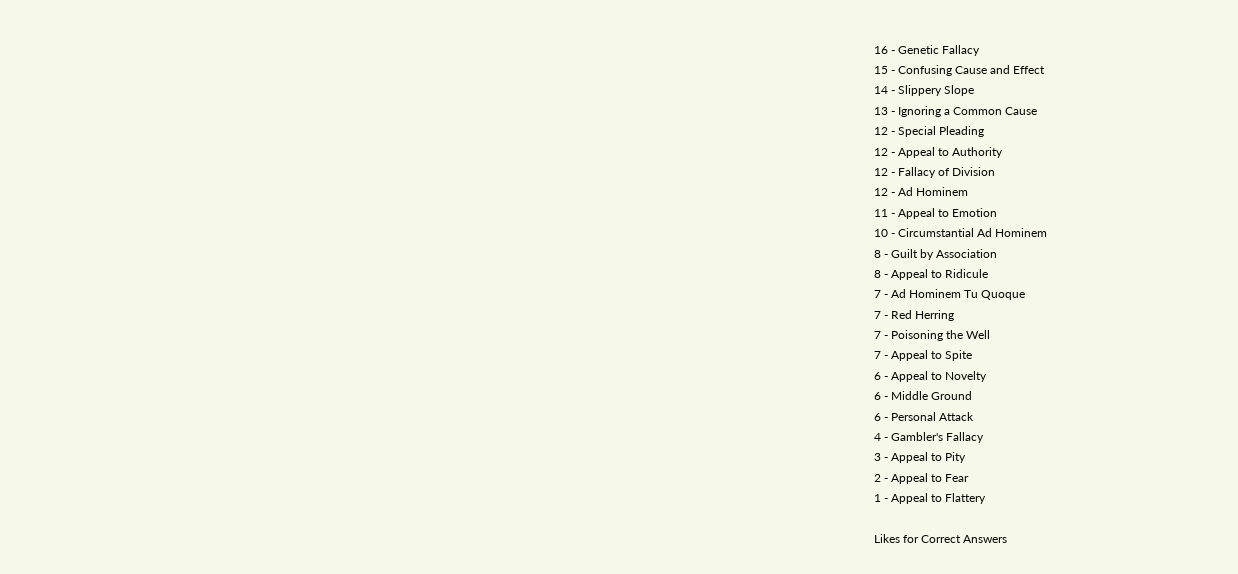16 - Genetic Fallacy
15 - Confusing Cause and Effect
14 - Slippery Slope
13 - Ignoring a Common Cause
12 - Special Pleading
12 - Appeal to Authority
12 - Fallacy of Division
12 - Ad Hominem
11 - Appeal to Emotion
10 - Circumstantial Ad Hominem
8 - Guilt by Association
8 - Appeal to Ridicule
7 - Ad Hominem Tu Quoque
7 - Red Herring
7 - Poisoning the Well
7 - Appeal to Spite
6 - Appeal to Novelty
6 - Middle Ground
6 - Personal Attack
4 - Gambler's Fallacy
3 - Appeal to Pity
2 - Appeal to Fear
1 - Appeal to Flattery

Likes for Correct Answers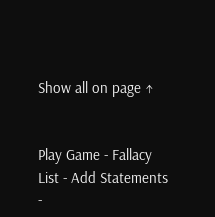Show all on page ↑


Play Game - Fallacy List - Add Statements -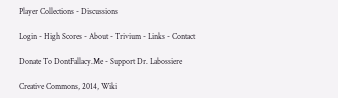Player Collections - Discussions

Login - High Scores - About - Trivium - Links - Contact

Donate To DontFallacy.Me - Support Dr. Labossiere

Creative Commons, 2014, Wiki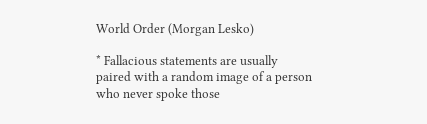World Order (Morgan Lesko)

* Fallacious statements are usually paired with a random image of a person who never spoke those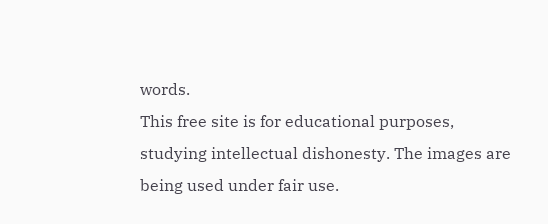words.
This free site is for educational purposes, studying intellectual dishonesty. The images are being used under fair use.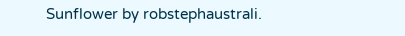Sunflower by robstephaustrali.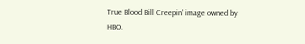True Blood Bill Creepin' image owned by HBO.